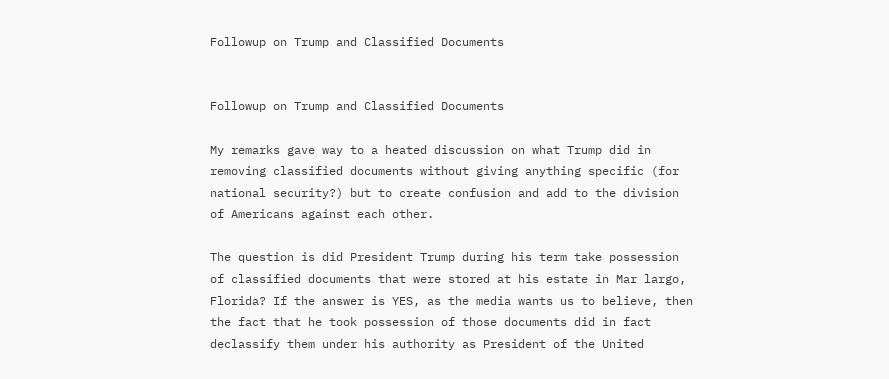Followup on Trump and Classified Documents


Followup on Trump and Classified Documents

My remarks gave way to a heated discussion on what Trump did in removing classified documents without giving anything specific (for national security?) but to create confusion and add to the division of Americans against each other.

The question is did President Trump during his term take possession of classified documents that were stored at his estate in Mar largo, Florida? If the answer is YES, as the media wants us to believe, then the fact that he took possession of those documents did in fact declassify them under his authority as President of the United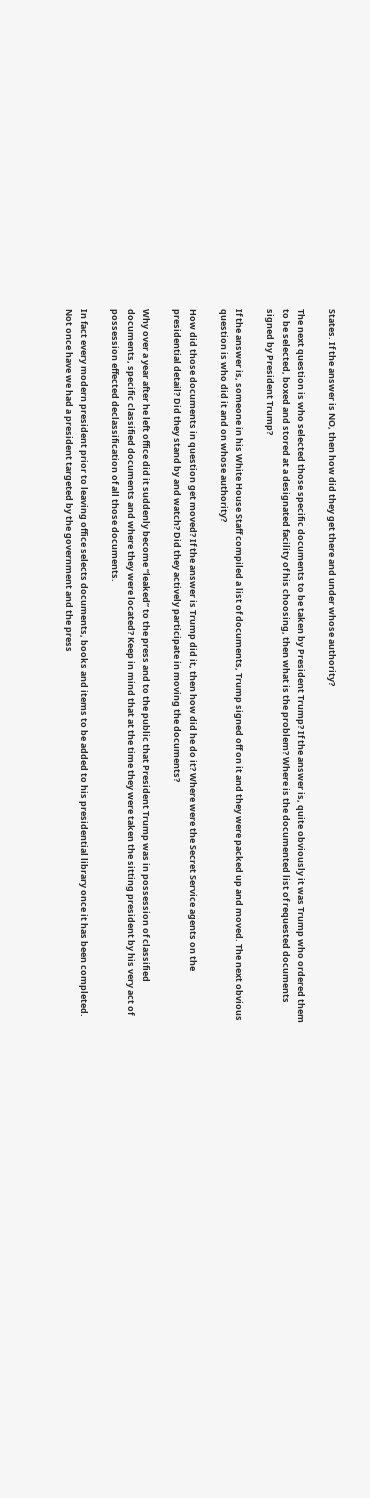States. If the answer is NO, then how did they get there and under whose authority?

The next question is who selected those specific documents to be taken by President Trump? If the answer is, quite obviously it was Trump who ordered them to be selected, boxed and stored at a designated facility of his choosing, then what is the problem? Where is the documented list of requested documents signed by President Trump?

If the answer is, someone in his White House Staff compiled a list of documents, Trump signed off on it and they were packed up and moved. The next obvious question is who did it and on whose authority?

How did those documents in question get moved? If the answer is Trump did it, then how did he do it? Where were the Secret Service agents on the presidential detail? Did they stand by and watch? Did they actively participate in moving the documents?

Why over a year after he left office did it suddenly become “leaked” to the press and to the public that President Trump was in possession of classified documents, specific classified documents and where they were located? Keep in mind that at the time they were taken the sitting president by his very act of possession effected declassification of all those documents.

In fact every modern president prior to leaving office selects documents, books and items to be added to his presidential library once it has been completed. Not once have we had a president targeted by the government and the press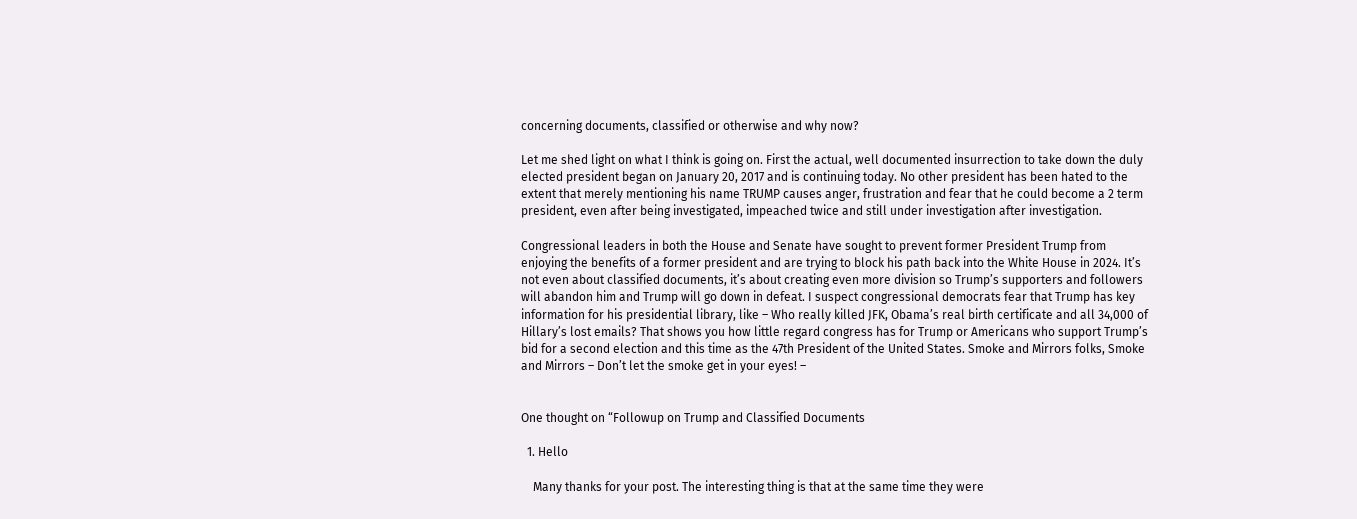concerning documents, classified or otherwise and why now?

Let me shed light on what I think is going on. First the actual, well documented insurrection to take down the duly elected president began on January 20, 2017 and is continuing today. No other president has been hated to the extent that merely mentioning his name TRUMP causes anger, frustration and fear that he could become a 2 term president, even after being investigated, impeached twice and still under investigation after investigation.

Congressional leaders in both the House and Senate have sought to prevent former President Trump from enjoying the benefits of a former president and are trying to block his path back into the White House in 2024. It’s not even about classified documents, it’s about creating even more division so Trump’s supporters and followers will abandon him and Trump will go down in defeat. I suspect congressional democrats fear that Trump has key information for his presidential library, like – Who really killed JFK, Obama’s real birth certificate and all 34,000 of Hillary’s lost emails? That shows you how little regard congress has for Trump or Americans who support Trump’s bid for a second election and this time as the 47th President of the United States. Smoke and Mirrors folks, Smoke and Mirrors – Don’t let the smoke get in your eyes! –


One thought on “Followup on Trump and Classified Documents

  1. Hello

    Many thanks for your post. The interesting thing is that at the same time they were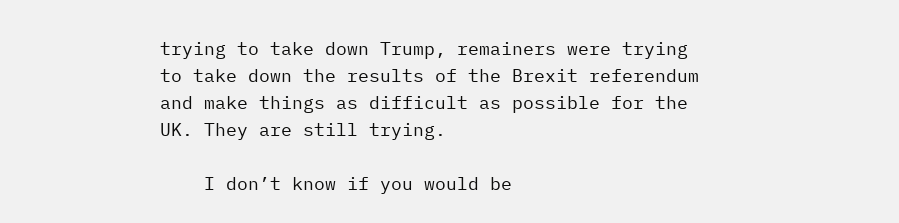trying to take down Trump, remainers were trying to take down the results of the Brexit referendum and make things as difficult as possible for the UK. They are still trying.

    I don’t know if you would be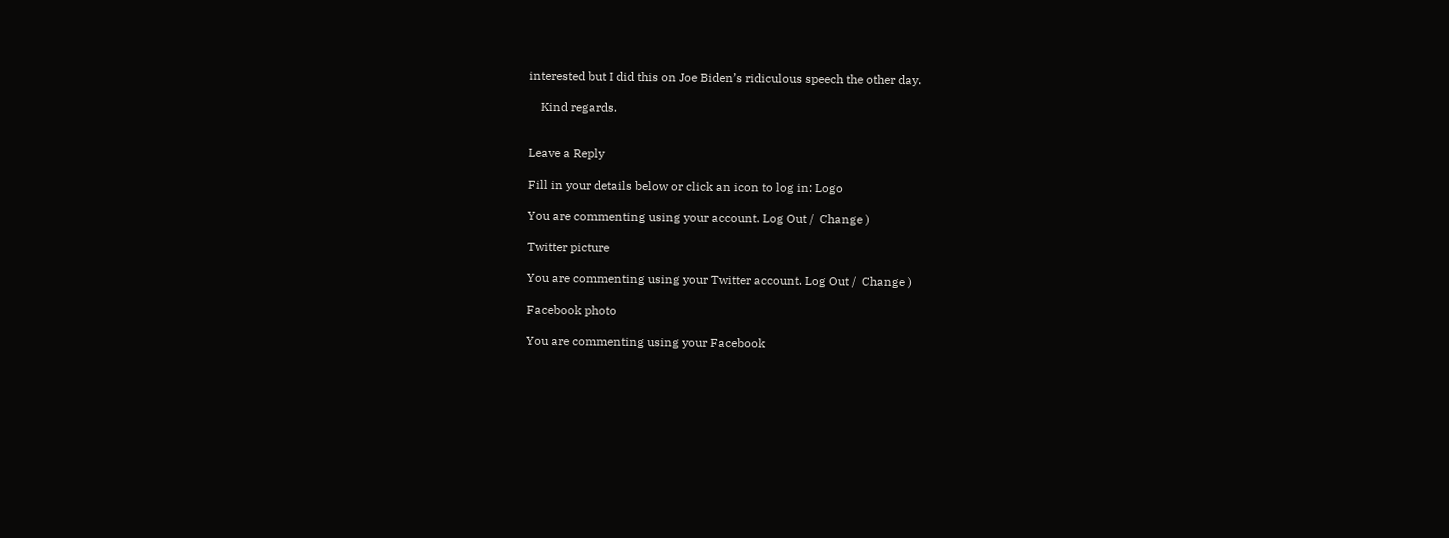interested but I did this on Joe Biden’s ridiculous speech the other day.

    Kind regards.


Leave a Reply

Fill in your details below or click an icon to log in: Logo

You are commenting using your account. Log Out /  Change )

Twitter picture

You are commenting using your Twitter account. Log Out /  Change )

Facebook photo

You are commenting using your Facebook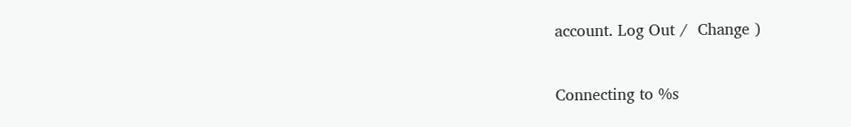account. Log Out /  Change )

Connecting to %s